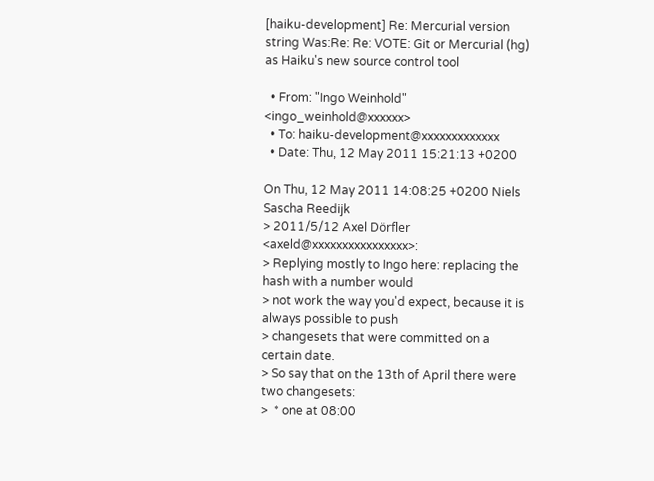[haiku-development] Re: Mercurial version string Was:Re: Re: VOTE: Git or Mercurial (hg) as Haiku's new source control tool

  • From: "Ingo Weinhold" <ingo_weinhold@xxxxxx>
  • To: haiku-development@xxxxxxxxxxxxx
  • Date: Thu, 12 May 2011 15:21:13 +0200

On Thu, 12 May 2011 14:08:25 +0200 Niels Sascha Reedijk
> 2011/5/12 Axel Dörfler <axeld@xxxxxxxxxxxxxxxx>:
> Replying mostly to Ingo here: replacing the hash with a number would
> not work the way you'd expect, because it is always possible to push
> changesets that were committed on a certain date.
> So say that on the 13th of April there were two changesets:
>  * one at 08:00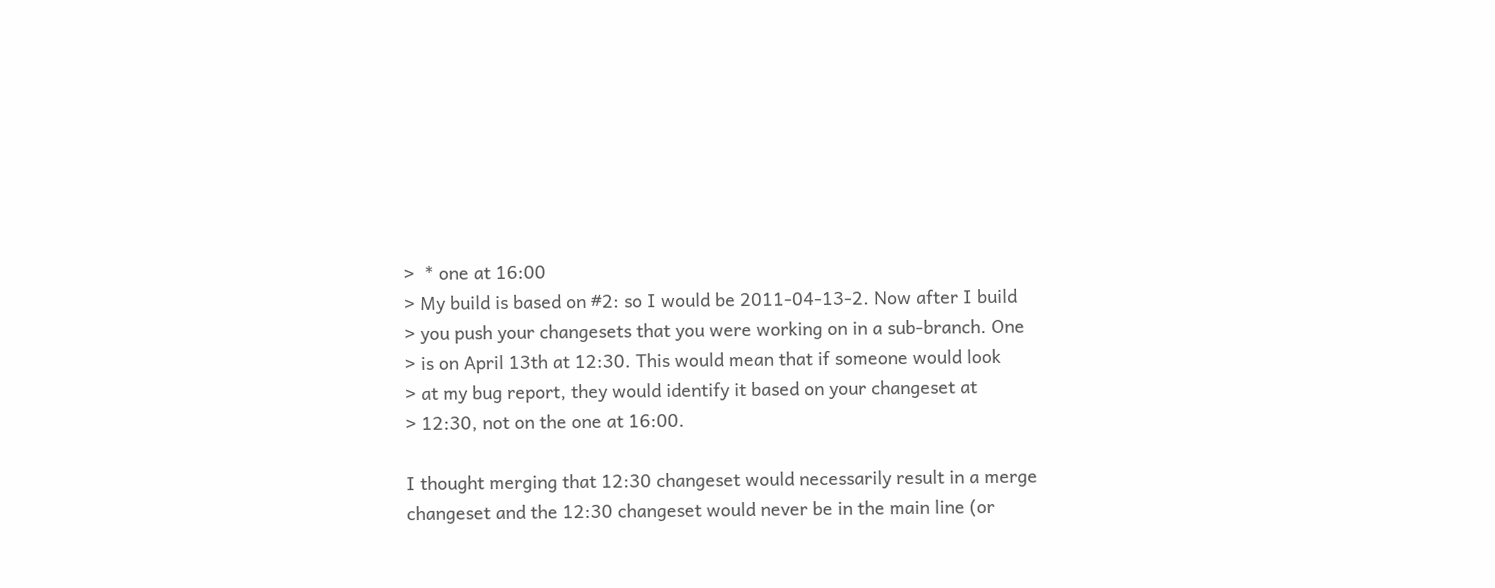>  * one at 16:00
> My build is based on #2: so I would be 2011-04-13-2. Now after I build
> you push your changesets that you were working on in a sub-branch. One
> is on April 13th at 12:30. This would mean that if someone would look
> at my bug report, they would identify it based on your changeset at
> 12:30, not on the one at 16:00.

I thought merging that 12:30 changeset would necessarily result in a merge
changeset and the 12:30 changeset would never be in the main line (or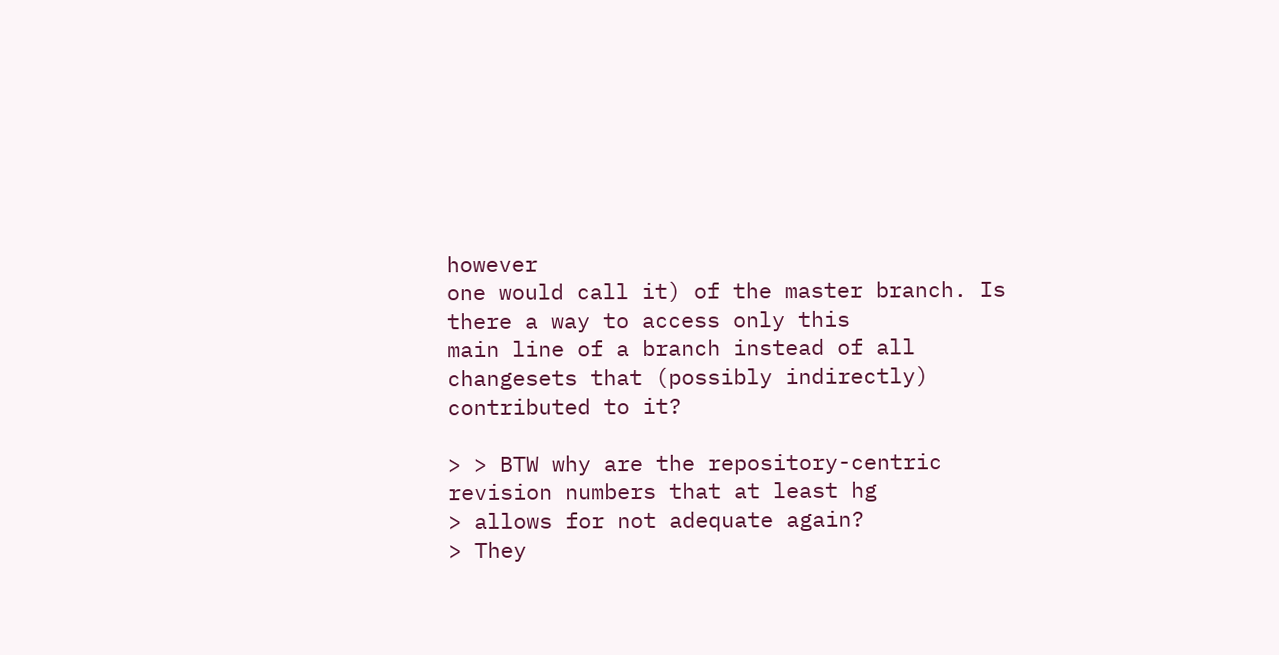however
one would call it) of the master branch. Is there a way to access only this
main line of a branch instead of all changesets that (possibly indirectly)
contributed to it?

> > BTW why are the repository-centric revision numbers that at least hg
> allows for not adequate again?
> They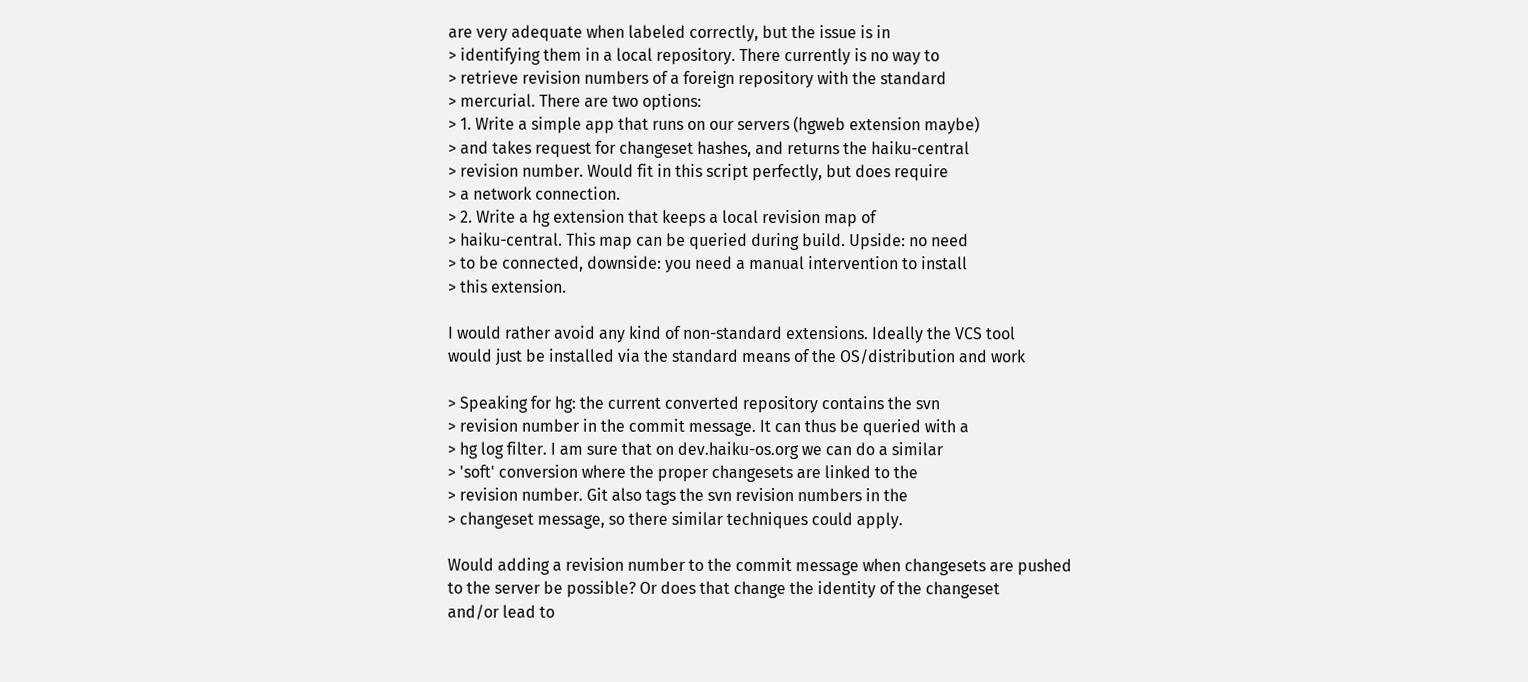are very adequate when labeled correctly, but the issue is in
> identifying them in a local repository. There currently is no way to
> retrieve revision numbers of a foreign repository with the standard
> mercurial. There are two options:
> 1. Write a simple app that runs on our servers (hgweb extension maybe)
> and takes request for changeset hashes, and returns the haiku-central
> revision number. Would fit in this script perfectly, but does require
> a network connection.
> 2. Write a hg extension that keeps a local revision map of
> haiku-central. This map can be queried during build. Upside: no need
> to be connected, downside: you need a manual intervention to install
> this extension.

I would rather avoid any kind of non-standard extensions. Ideally the VCS tool
would just be installed via the standard means of the OS/distribution and work

> Speaking for hg: the current converted repository contains the svn
> revision number in the commit message. It can thus be queried with a
> hg log filter. I am sure that on dev.haiku-os.org we can do a similar
> 'soft' conversion where the proper changesets are linked to the
> revision number. Git also tags the svn revision numbers in the
> changeset message, so there similar techniques could apply.

Would adding a revision number to the commit message when changesets are pushed
to the server be possible? Or does that change the identity of the changeset
and/or lead to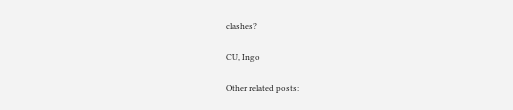clashes?

CU, Ingo

Other related posts: